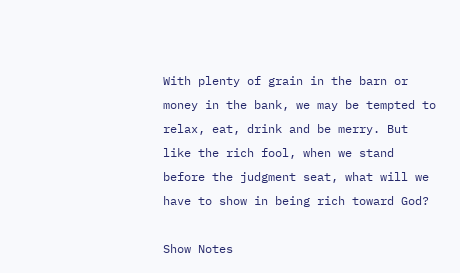With plenty of grain in the barn or money in the bank, we may be tempted to relax, eat, drink and be merry. But like the rich fool, when we stand before the judgment seat, what will we have to show in being rich toward God?

Show Notes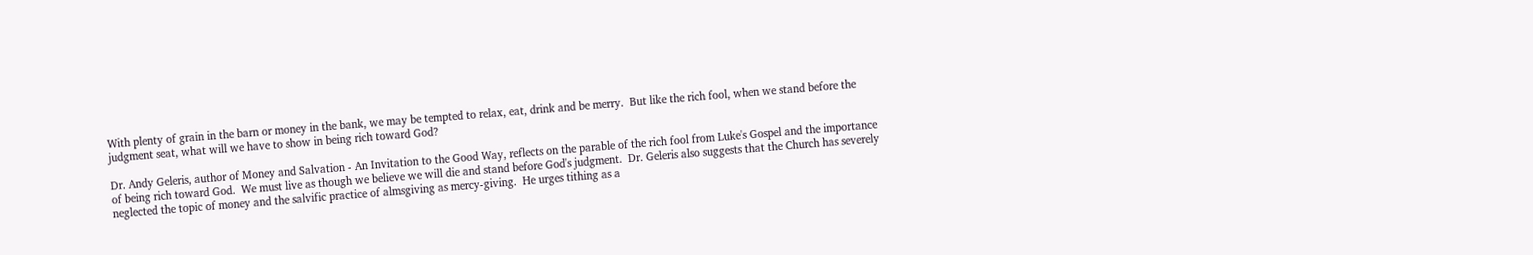With plenty of grain in the barn or money in the bank, we may be tempted to relax, eat, drink and be merry.  But like the rich fool, when we stand before the judgment seat, what will we have to show in being rich toward God?

Dr. Andy Geleris, author of Money and Salvation - An Invitation to the Good Way, reflects on the parable of the rich fool from Luke's Gospel and the importance of being rich toward God.  We must live as though we believe we will die and stand before God's judgment.  Dr. Geleris also suggests that the Church has severely neglected the topic of money and the salvific practice of almsgiving as mercy-giving.  He urges tithing as a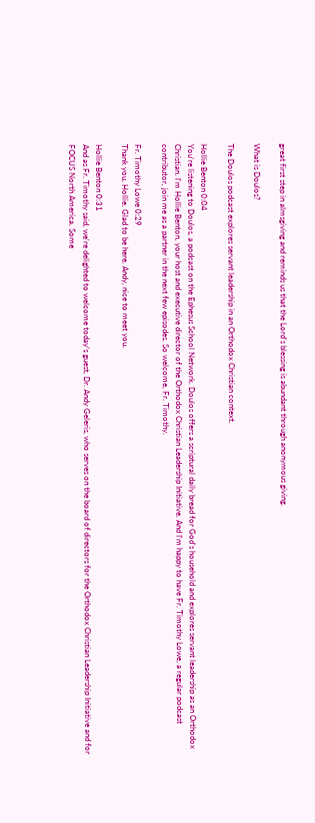great first step in almsgiving and reminds us that the Lord's blessing is abundant through anonymous giving.

What is Doulos?

The Doulos podcast explores servant leadership in an Orthodox Christian context.

Hollie Benton 0:04
You're listening to Doulos, a podcast on the Ephesus School Network. Doulos offers a scriptural daily bread for God's household and explores servant leadership as an Orthodox Christian. I'm Hollie Benton, your host and executive director of the Orthodox Christian Leadership Initiative. And I'm happy to have Fr. Timothy Lowe, a regular podcast contributor, join me as a partner in the next few episodes. So welcome, Fr. Timothy.

Fr. Timothy Lowe 0:29
Thank you, Hollie. Glad to be here. Andy, nice to meet you.

Hollie Benton 0:31
And as Fr. Timothy said, we're delighted to welcome today's guest, Dr. Andy Geleris, who serves on the board of directors for the Orthodox Christian Leadership Initiative and for FOCUS North America. Some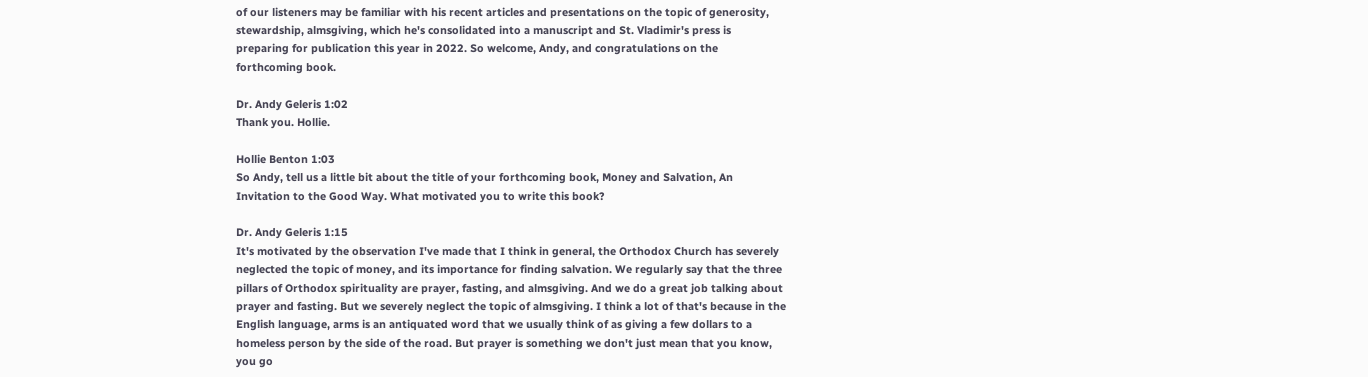of our listeners may be familiar with his recent articles and presentations on the topic of generosity, stewardship, almsgiving, which he's consolidated into a manuscript and St. Vladimir's press is preparing for publication this year in 2022. So welcome, Andy, and congratulations on the forthcoming book.

Dr. Andy Geleris 1:02
Thank you. Hollie.

Hollie Benton 1:03
So Andy, tell us a little bit about the title of your forthcoming book, Money and Salvation, An Invitation to the Good Way. What motivated you to write this book?

Dr. Andy Geleris 1:15
It's motivated by the observation I've made that I think in general, the Orthodox Church has severely neglected the topic of money, and its importance for finding salvation. We regularly say that the three pillars of Orthodox spirituality are prayer, fasting, and almsgiving. And we do a great job talking about prayer and fasting. But we severely neglect the topic of almsgiving. I think a lot of that's because in the English language, arms is an antiquated word that we usually think of as giving a few dollars to a homeless person by the side of the road. But prayer is something we don't just mean that you know, you go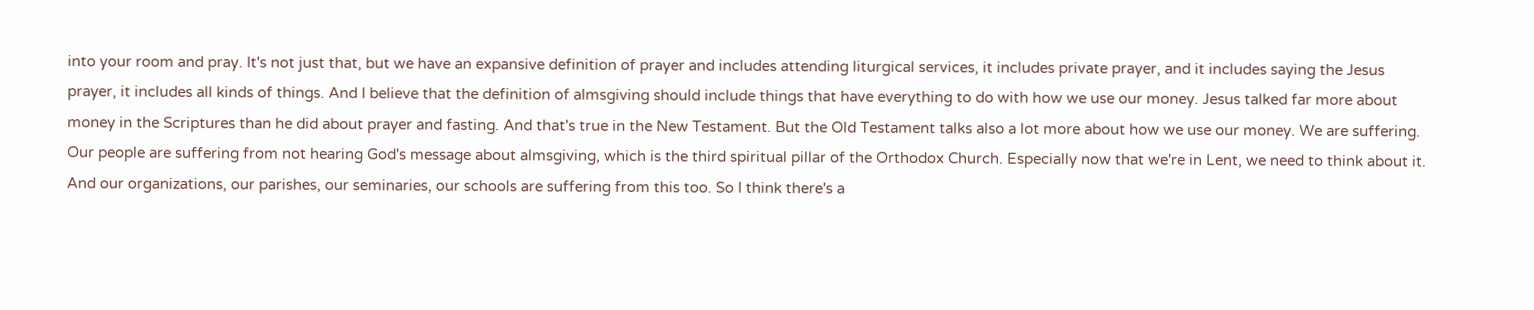into your room and pray. It's not just that, but we have an expansive definition of prayer and includes attending liturgical services, it includes private prayer, and it includes saying the Jesus prayer, it includes all kinds of things. And I believe that the definition of almsgiving should include things that have everything to do with how we use our money. Jesus talked far more about money in the Scriptures than he did about prayer and fasting. And that's true in the New Testament. But the Old Testament talks also a lot more about how we use our money. We are suffering. Our people are suffering from not hearing God's message about almsgiving, which is the third spiritual pillar of the Orthodox Church. Especially now that we're in Lent, we need to think about it. And our organizations, our parishes, our seminaries, our schools are suffering from this too. So I think there's a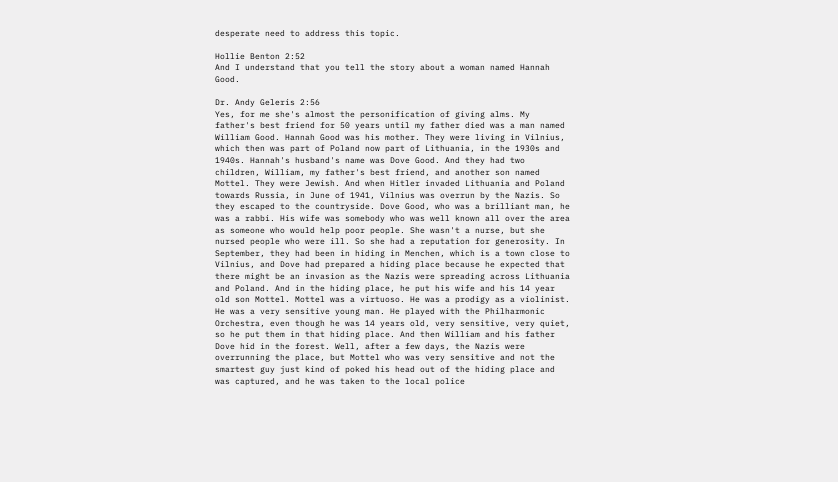desperate need to address this topic.

Hollie Benton 2:52
And I understand that you tell the story about a woman named Hannah Good.

Dr. Andy Geleris 2:56
Yes, for me she's almost the personification of giving alms. My father's best friend for 50 years until my father died was a man named William Good. Hannah Good was his mother. They were living in Vilnius, which then was part of Poland now part of Lithuania, in the 1930s and 1940s. Hannah's husband's name was Dove Good. And they had two children, William, my father's best friend, and another son named Mottel. They were Jewish. And when Hitler invaded Lithuania and Poland towards Russia, in June of 1941, Vilnius was overrun by the Nazis. So they escaped to the countryside. Dove Good, who was a brilliant man, he was a rabbi. His wife was somebody who was well known all over the area as someone who would help poor people. She wasn't a nurse, but she nursed people who were ill. So she had a reputation for generosity. In September, they had been in hiding in Menchen, which is a town close to Vilnius, and Dove had prepared a hiding place because he expected that there might be an invasion as the Nazis were spreading across Lithuania and Poland. And in the hiding place, he put his wife and his 14 year old son Mottel. Mottel was a virtuoso. He was a prodigy as a violinist. He was a very sensitive young man. He played with the Philharmonic Orchestra, even though he was 14 years old, very sensitive, very quiet, so he put them in that hiding place. And then William and his father Dove hid in the forest. Well, after a few days, the Nazis were overrunning the place, but Mottel who was very sensitive and not the smartest guy just kind of poked his head out of the hiding place and was captured, and he was taken to the local police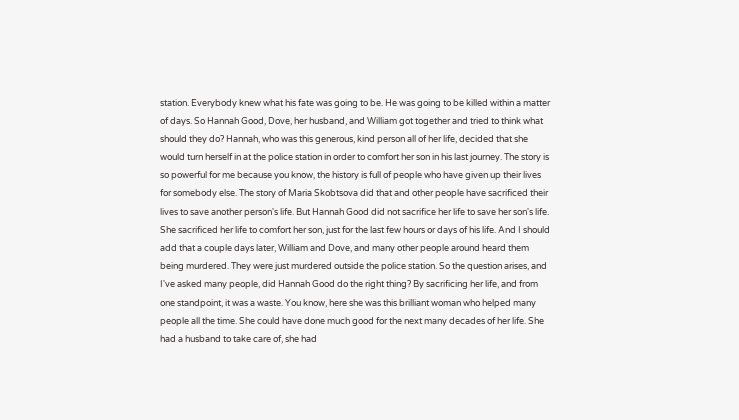station. Everybody knew what his fate was going to be. He was going to be killed within a matter of days. So Hannah Good, Dove, her husband, and William got together and tried to think what should they do? Hannah, who was this generous, kind person all of her life, decided that she would turn herself in at the police station in order to comfort her son in his last journey. The story is so powerful for me because you know, the history is full of people who have given up their lives for somebody else. The story of Maria Skobtsova did that and other people have sacrificed their lives to save another person's life. But Hannah Good did not sacrifice her life to save her son's life. She sacrificed her life to comfort her son, just for the last few hours or days of his life. And I should add that a couple days later, William and Dove, and many other people around heard them being murdered. They were just murdered outside the police station. So the question arises, and I've asked many people, did Hannah Good do the right thing? By sacrificing her life, and from one standpoint, it was a waste. You know, here she was this brilliant woman who helped many people all the time. She could have done much good for the next many decades of her life. She had a husband to take care of, she had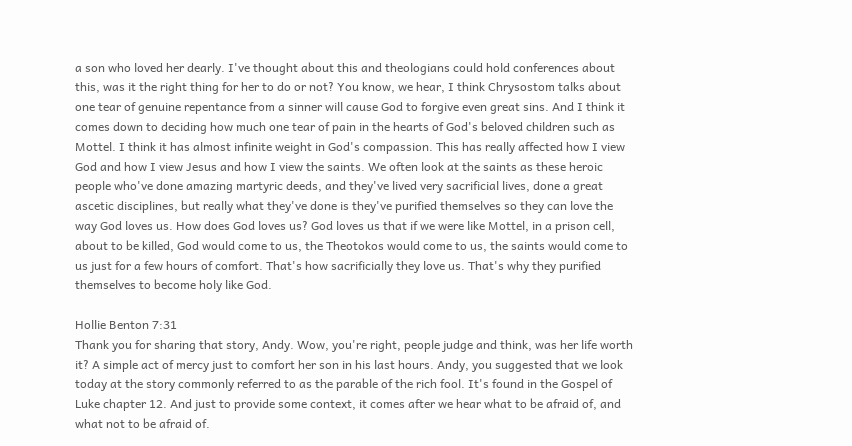a son who loved her dearly. I've thought about this and theologians could hold conferences about this, was it the right thing for her to do or not? You know, we hear, I think Chrysostom talks about one tear of genuine repentance from a sinner will cause God to forgive even great sins. And I think it comes down to deciding how much one tear of pain in the hearts of God's beloved children such as Mottel. I think it has almost infinite weight in God's compassion. This has really affected how I view God and how I view Jesus and how I view the saints. We often look at the saints as these heroic people who've done amazing martyric deeds, and they've lived very sacrificial lives, done a great ascetic disciplines, but really what they've done is they've purified themselves so they can love the way God loves us. How does God loves us? God loves us that if we were like Mottel, in a prison cell, about to be killed, God would come to us, the Theotokos would come to us, the saints would come to us just for a few hours of comfort. That's how sacrificially they love us. That's why they purified themselves to become holy like God.

Hollie Benton 7:31
Thank you for sharing that story, Andy. Wow, you're right, people judge and think, was her life worth it? A simple act of mercy just to comfort her son in his last hours. Andy, you suggested that we look today at the story commonly referred to as the parable of the rich fool. It's found in the Gospel of Luke chapter 12. And just to provide some context, it comes after we hear what to be afraid of, and what not to be afraid of.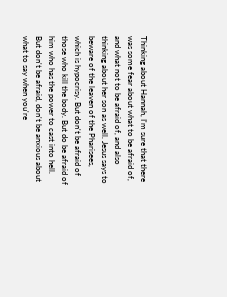Thinking about Hannah, I'm sure that there was some fear about what to be afraid of, and what not to be afraid of, and also thinking about her son as well. Jesus says to beware of the leaven of the Pharisees, which is hypocrisy. But don't be afraid of those who kill the body. But do be afraid of him who has the power to cast into hell. But don't be afraid, don't be anxious about what to say when you're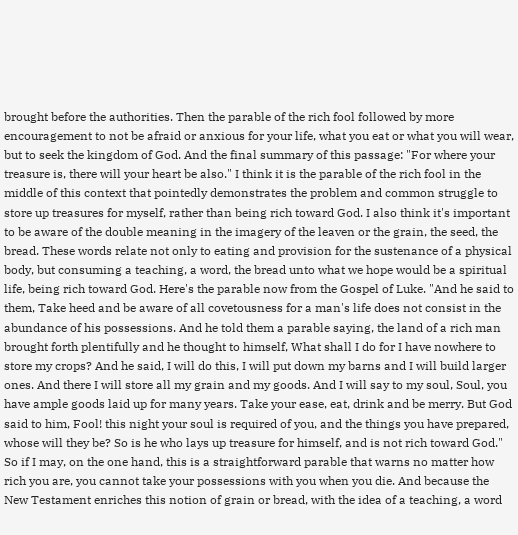brought before the authorities. Then the parable of the rich fool followed by more encouragement to not be afraid or anxious for your life, what you eat or what you will wear, but to seek the kingdom of God. And the final summary of this passage: "For where your treasure is, there will your heart be also." I think it is the parable of the rich fool in the middle of this context that pointedly demonstrates the problem and common struggle to store up treasures for myself, rather than being rich toward God. I also think it's important to be aware of the double meaning in the imagery of the leaven or the grain, the seed, the bread. These words relate not only to eating and provision for the sustenance of a physical body, but consuming a teaching, a word, the bread unto what we hope would be a spiritual life, being rich toward God. Here's the parable now from the Gospel of Luke. "And he said to them, Take heed and be aware of all covetousness for a man's life does not consist in the abundance of his possessions. And he told them a parable saying, the land of a rich man brought forth plentifully and he thought to himself, What shall I do for I have nowhere to store my crops? And he said, I will do this, I will put down my barns and I will build larger ones. And there I will store all my grain and my goods. And I will say to my soul, Soul, you have ample goods laid up for many years. Take your ease, eat, drink and be merry. But God said to him, Fool! this night your soul is required of you, and the things you have prepared, whose will they be? So is he who lays up treasure for himself, and is not rich toward God." So if I may, on the one hand, this is a straightforward parable that warns no matter how rich you are, you cannot take your possessions with you when you die. And because the New Testament enriches this notion of grain or bread, with the idea of a teaching, a word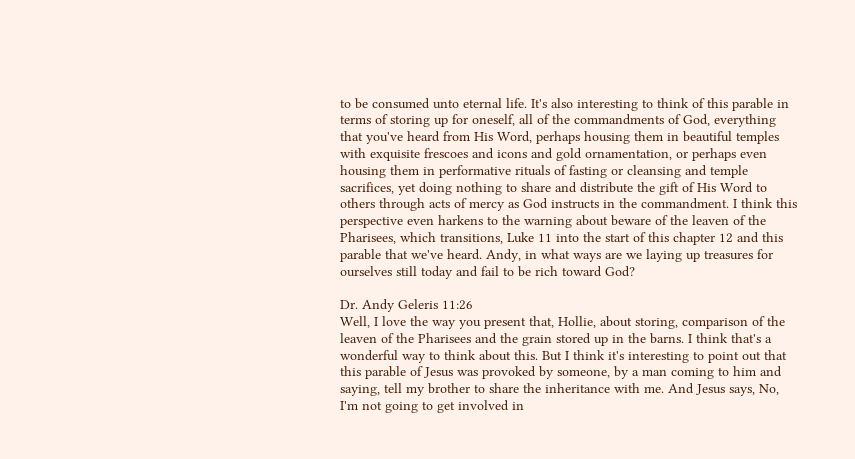to be consumed unto eternal life. It's also interesting to think of this parable in terms of storing up for oneself, all of the commandments of God, everything that you've heard from His Word, perhaps housing them in beautiful temples with exquisite frescoes and icons and gold ornamentation, or perhaps even housing them in performative rituals of fasting or cleansing and temple sacrifices, yet doing nothing to share and distribute the gift of His Word to others through acts of mercy as God instructs in the commandment. I think this perspective even harkens to the warning about beware of the leaven of the Pharisees, which transitions, Luke 11 into the start of this chapter 12 and this parable that we've heard. Andy, in what ways are we laying up treasures for ourselves still today and fail to be rich toward God?

Dr. Andy Geleris 11:26
Well, I love the way you present that, Hollie, about storing, comparison of the leaven of the Pharisees and the grain stored up in the barns. I think that's a wonderful way to think about this. But I think it's interesting to point out that this parable of Jesus was provoked by someone, by a man coming to him and saying, tell my brother to share the inheritance with me. And Jesus says, No, I'm not going to get involved in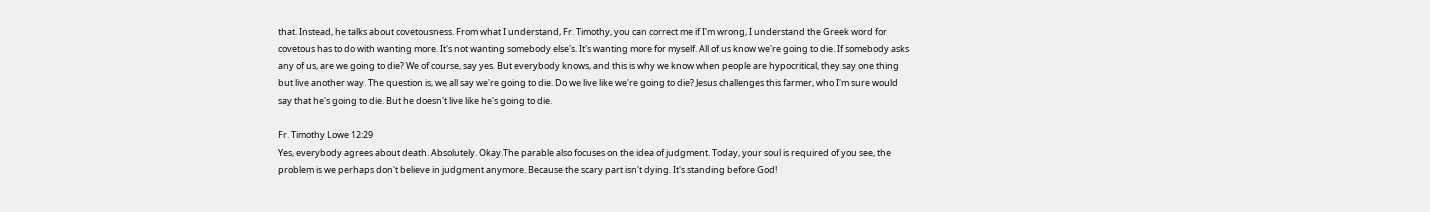that. Instead, he talks about covetousness. From what I understand, Fr. Timothy, you can correct me if I'm wrong, I understand the Greek word for covetous has to do with wanting more. It's not wanting somebody else's. It's wanting more for myself. All of us know we're going to die. If somebody asks any of us, are we going to die? We of course, say yes. But everybody knows, and this is why we know when people are hypocritical, they say one thing but live another way. The question is, we all say we're going to die. Do we live like we're going to die? Jesus challenges this farmer, who I'm sure would say that he's going to die. But he doesn't live like he's going to die.

Fr. Timothy Lowe 12:29
Yes, everybody agrees about death. Absolutely. Okay.The parable also focuses on the idea of judgment. Today, your soul is required of you see, the problem is we perhaps don't believe in judgment anymore. Because the scary part isn't dying. It's standing before God!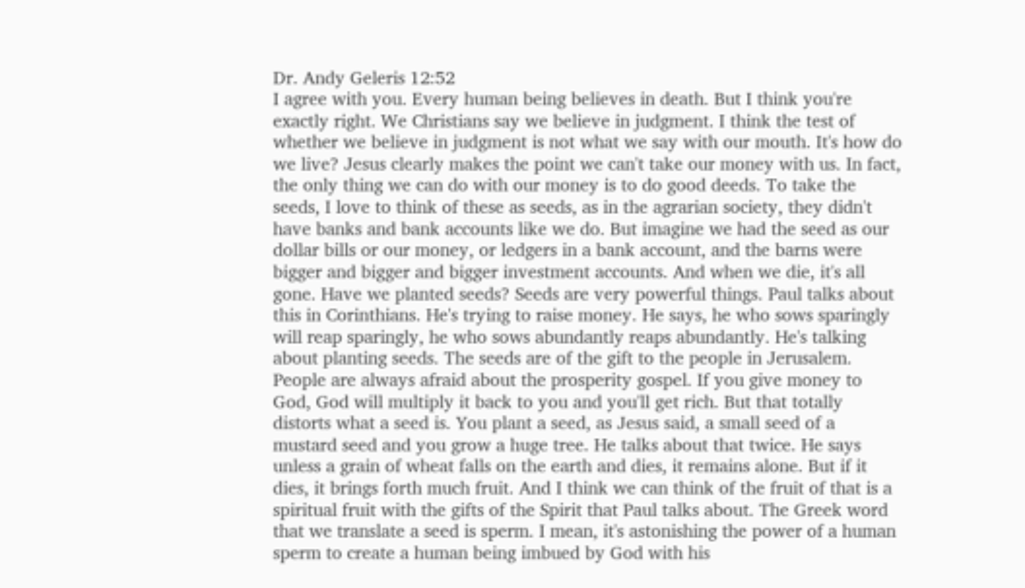Dr. Andy Geleris 12:52
I agree with you. Every human being believes in death. But I think you're exactly right. We Christians say we believe in judgment. I think the test of whether we believe in judgment is not what we say with our mouth. It's how do we live? Jesus clearly makes the point we can't take our money with us. In fact, the only thing we can do with our money is to do good deeds. To take the seeds, I love to think of these as seeds, as in the agrarian society, they didn't have banks and bank accounts like we do. But imagine we had the seed as our dollar bills or our money, or ledgers in a bank account, and the barns were bigger and bigger and bigger investment accounts. And when we die, it's all gone. Have we planted seeds? Seeds are very powerful things. Paul talks about this in Corinthians. He's trying to raise money. He says, he who sows sparingly will reap sparingly, he who sows abundantly reaps abundantly. He's talking about planting seeds. The seeds are of the gift to the people in Jerusalem. People are always afraid about the prosperity gospel. If you give money to God, God will multiply it back to you and you'll get rich. But that totally distorts what a seed is. You plant a seed, as Jesus said, a small seed of a mustard seed and you grow a huge tree. He talks about that twice. He says unless a grain of wheat falls on the earth and dies, it remains alone. But if it dies, it brings forth much fruit. And I think we can think of the fruit of that is a spiritual fruit with the gifts of the Spirit that Paul talks about. The Greek word that we translate a seed is sperm. I mean, it's astonishing the power of a human sperm to create a human being imbued by God with his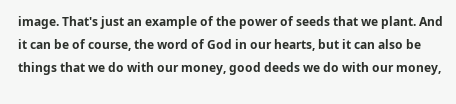image. That's just an example of the power of seeds that we plant. And it can be of course, the word of God in our hearts, but it can also be things that we do with our money, good deeds we do with our money,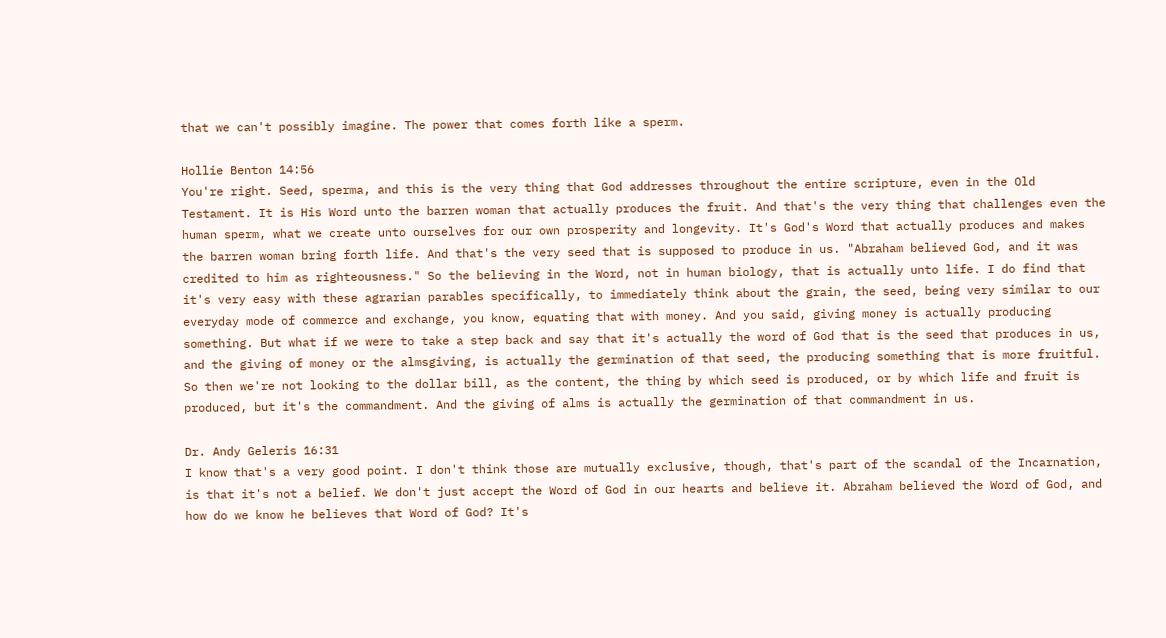that we can't possibly imagine. The power that comes forth like a sperm.

Hollie Benton 14:56
You're right. Seed, sperma, and this is the very thing that God addresses throughout the entire scripture, even in the Old Testament. It is His Word unto the barren woman that actually produces the fruit. And that's the very thing that challenges even the human sperm, what we create unto ourselves for our own prosperity and longevity. It's God's Word that actually produces and makes the barren woman bring forth life. And that's the very seed that is supposed to produce in us. "Abraham believed God, and it was credited to him as righteousness." So the believing in the Word, not in human biology, that is actually unto life. I do find that it's very easy with these agrarian parables specifically, to immediately think about the grain, the seed, being very similar to our everyday mode of commerce and exchange, you know, equating that with money. And you said, giving money is actually producing something. But what if we were to take a step back and say that it's actually the word of God that is the seed that produces in us, and the giving of money or the almsgiving, is actually the germination of that seed, the producing something that is more fruitful. So then we're not looking to the dollar bill, as the content, the thing by which seed is produced, or by which life and fruit is produced, but it's the commandment. And the giving of alms is actually the germination of that commandment in us.

Dr. Andy Geleris 16:31
I know that's a very good point. I don't think those are mutually exclusive, though, that's part of the scandal of the Incarnation, is that it's not a belief. We don't just accept the Word of God in our hearts and believe it. Abraham believed the Word of God, and how do we know he believes that Word of God? It's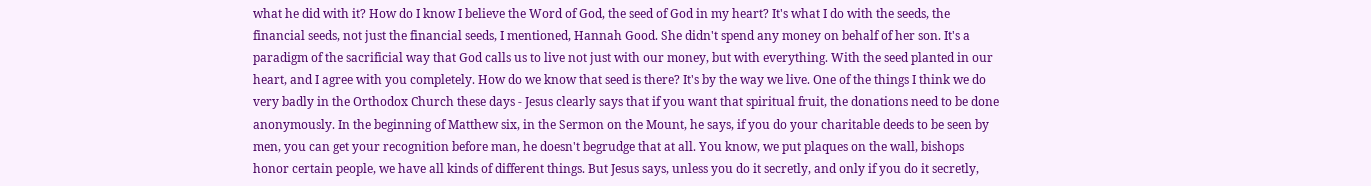what he did with it? How do I know I believe the Word of God, the seed of God in my heart? It's what I do with the seeds, the financial seeds, not just the financial seeds, I mentioned, Hannah Good. She didn't spend any money on behalf of her son. It's a paradigm of the sacrificial way that God calls us to live not just with our money, but with everything. With the seed planted in our heart, and I agree with you completely. How do we know that seed is there? It's by the way we live. One of the things I think we do very badly in the Orthodox Church these days - Jesus clearly says that if you want that spiritual fruit, the donations need to be done anonymously. In the beginning of Matthew six, in the Sermon on the Mount, he says, if you do your charitable deeds to be seen by men, you can get your recognition before man, he doesn't begrudge that at all. You know, we put plaques on the wall, bishops honor certain people, we have all kinds of different things. But Jesus says, unless you do it secretly, and only if you do it secretly,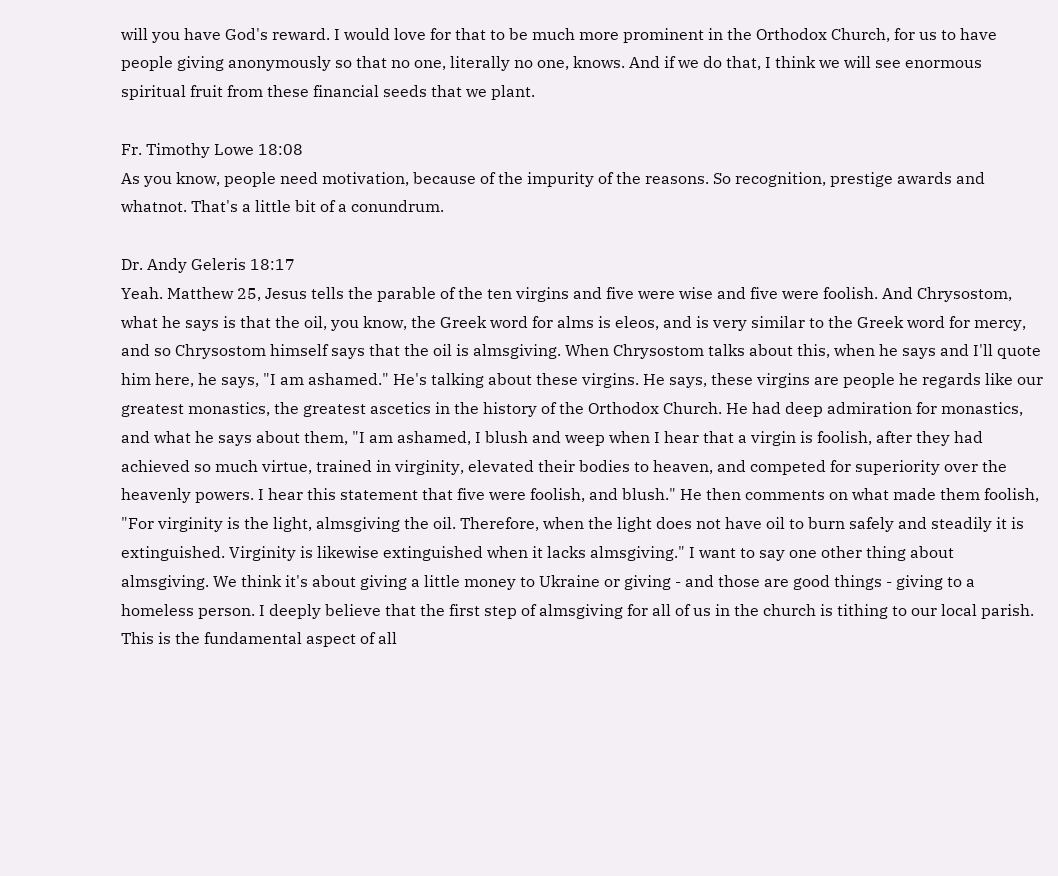will you have God's reward. I would love for that to be much more prominent in the Orthodox Church, for us to have people giving anonymously so that no one, literally no one, knows. And if we do that, I think we will see enormous spiritual fruit from these financial seeds that we plant.

Fr. Timothy Lowe 18:08
As you know, people need motivation, because of the impurity of the reasons. So recognition, prestige awards and whatnot. That's a little bit of a conundrum.

Dr. Andy Geleris 18:17
Yeah. Matthew 25, Jesus tells the parable of the ten virgins and five were wise and five were foolish. And Chrysostom, what he says is that the oil, you know, the Greek word for alms is eleos, and is very similar to the Greek word for mercy, and so Chrysostom himself says that the oil is almsgiving. When Chrysostom talks about this, when he says and I'll quote him here, he says, "I am ashamed." He's talking about these virgins. He says, these virgins are people he regards like our greatest monastics, the greatest ascetics in the history of the Orthodox Church. He had deep admiration for monastics, and what he says about them, "I am ashamed, I blush and weep when I hear that a virgin is foolish, after they had achieved so much virtue, trained in virginity, elevated their bodies to heaven, and competed for superiority over the heavenly powers. I hear this statement that five were foolish, and blush." He then comments on what made them foolish, "For virginity is the light, almsgiving the oil. Therefore, when the light does not have oil to burn safely and steadily it is extinguished. Virginity is likewise extinguished when it lacks almsgiving." I want to say one other thing about almsgiving. We think it's about giving a little money to Ukraine or giving - and those are good things - giving to a homeless person. I deeply believe that the first step of almsgiving for all of us in the church is tithing to our local parish. This is the fundamental aspect of all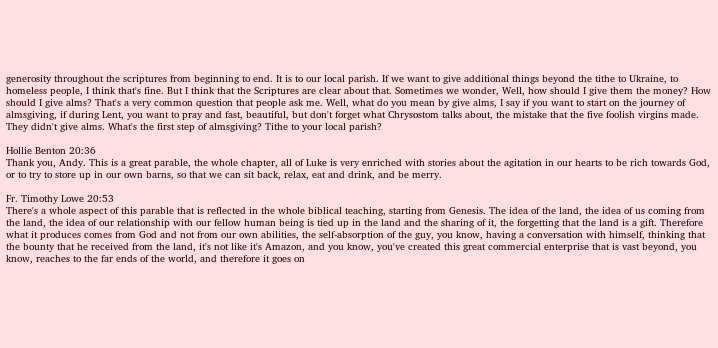generosity throughout the scriptures from beginning to end. It is to our local parish. If we want to give additional things beyond the tithe to Ukraine, to homeless people, I think that's fine. But I think that the Scriptures are clear about that. Sometimes we wonder, Well, how should I give them the money? How should I give alms? That's a very common question that people ask me. Well, what do you mean by give alms, I say if you want to start on the journey of almsgiving, if during Lent, you want to pray and fast, beautiful, but don't forget what Chrysostom talks about, the mistake that the five foolish virgins made. They didn't give alms. What's the first step of almsgiving? Tithe to your local parish?

Hollie Benton 20:36
Thank you, Andy. This is a great parable, the whole chapter, all of Luke is very enriched with stories about the agitation in our hearts to be rich towards God, or to try to store up in our own barns, so that we can sit back, relax, eat and drink, and be merry.

Fr. Timothy Lowe 20:53
There's a whole aspect of this parable that is reflected in the whole biblical teaching, starting from Genesis. The idea of the land, the idea of us coming from the land, the idea of our relationship with our fellow human being is tied up in the land and the sharing of it, the forgetting that the land is a gift. Therefore what it produces comes from God and not from our own abilities, the self-absorption of the guy, you know, having a conversation with himself, thinking that the bounty that he received from the land, it's not like it's Amazon, and you know, you've created this great commercial enterprise that is vast beyond, you know, reaches to the far ends of the world, and therefore it goes on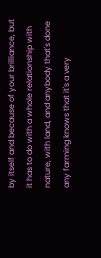by itself and because of your brilliance, but it has to do with a whole relationship with nature, with land, and anybody that's done any farming knows that it's a very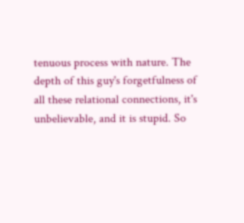tenuous process with nature. The depth of this guy's forgetfulness of all these relational connections, it's unbelievable, and it is stupid. So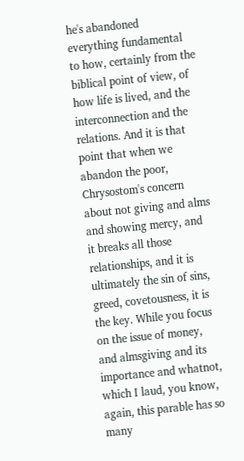he's abandoned everything fundamental to how, certainly from the biblical point of view, of how life is lived, and the interconnection and the relations. And it is that point that when we abandon the poor, Chrysostom's concern about not giving and alms and showing mercy, and it breaks all those relationships, and it is ultimately the sin of sins, greed, covetousness, it is the key. While you focus on the issue of money, and almsgiving and its importance and whatnot, which I laud, you know, again, this parable has so many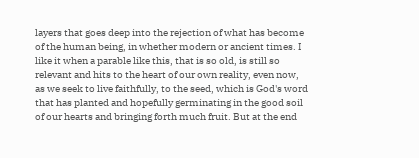layers that goes deep into the rejection of what has become of the human being, in whether modern or ancient times. I like it when a parable like this, that is so old, is still so relevant and hits to the heart of our own reality, even now, as we seek to live faithfully, to the seed, which is God's word that has planted and hopefully germinating in the good soil of our hearts and bringing forth much fruit. But at the end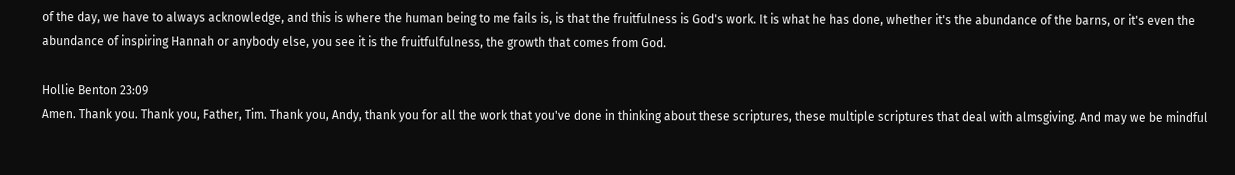of the day, we have to always acknowledge, and this is where the human being to me fails is, is that the fruitfulness is God's work. It is what he has done, whether it's the abundance of the barns, or it's even the abundance of inspiring Hannah or anybody else, you see it is the fruitfulfulness, the growth that comes from God.

Hollie Benton 23:09
Amen. Thank you. Thank you, Father, Tim. Thank you, Andy, thank you for all the work that you've done in thinking about these scriptures, these multiple scriptures that deal with almsgiving. And may we be mindful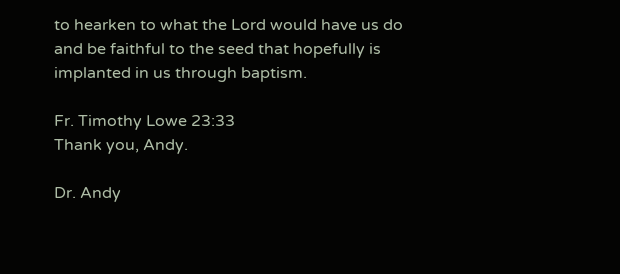to hearken to what the Lord would have us do and be faithful to the seed that hopefully is implanted in us through baptism.

Fr. Timothy Lowe 23:33
Thank you, Andy.

Dr. Andy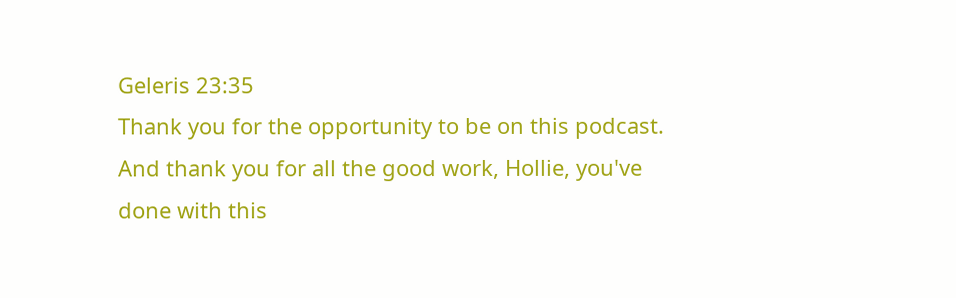Geleris 23:35
Thank you for the opportunity to be on this podcast. And thank you for all the good work, Hollie, you've done with this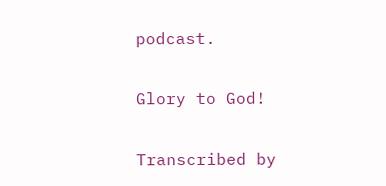podcast.

Glory to God!

Transcribed by